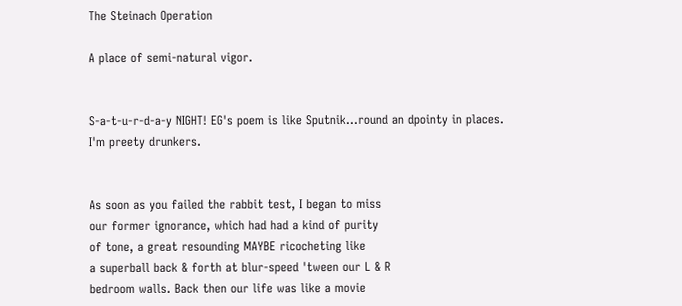The Steinach Operation

A place of semi-natural vigor.


S-a-t-u-r-d-a-y NIGHT! EG's poem is like Sputnik...round an dpointy in places. I'm preety drunkers.


As soon as you failed the rabbit test, I began to miss
our former ignorance, which had had a kind of purity
of tone, a great resounding MAYBE ricocheting like
a superball back & forth at blur-speed 'tween our L & R
bedroom walls. Back then our life was like a movie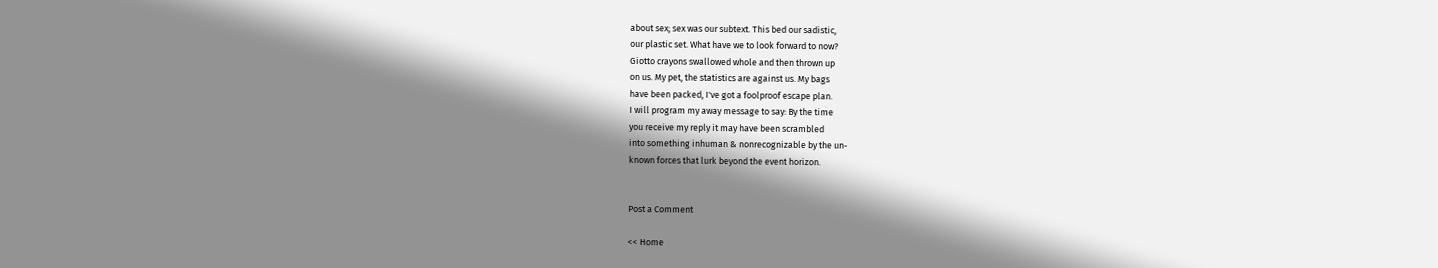about sex; sex was our subtext. This bed our sadistic,
our plastic set. What have we to look forward to now?
Giotto crayons swallowed whole and then thrown up
on us. My pet, the statistics are against us. My bags
have been packed, I've got a foolproof escape plan.
I will program my away message to say: By the time
you receive my reply it may have been scrambled
into something inhuman & nonrecognizable by the un-
known forces that lurk beyond the event horizon.


Post a Comment

<< Home